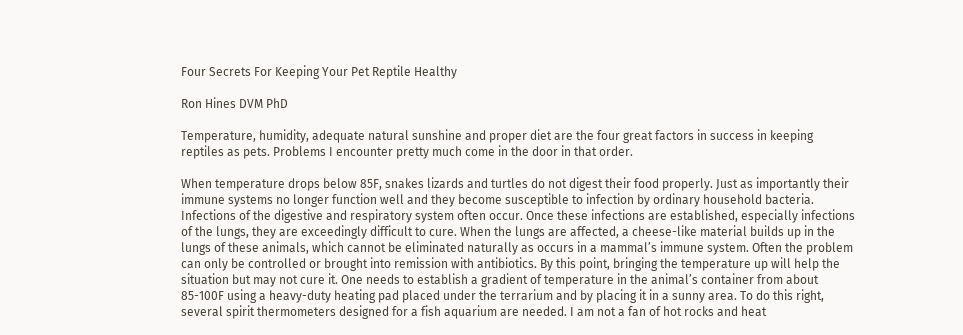Four Secrets For Keeping Your Pet Reptile Healthy

Ron Hines DVM PhD

Temperature, humidity, adequate natural sunshine and proper diet are the four great factors in success in keeping reptiles as pets. Problems I encounter pretty much come in the door in that order.

When temperature drops below 85F, snakes lizards and turtles do not digest their food properly. Just as importantly their immune systems no longer function well and they become susceptible to infection by ordinary household bacteria. Infections of the digestive and respiratory system often occur. Once these infections are established, especially infections of the lungs, they are exceedingly difficult to cure. When the lungs are affected, a cheese-like material builds up in the lungs of these animals, which cannot be eliminated naturally as occurs in a mammal’s immune system. Often the problem can only be controlled or brought into remission with antibiotics. By this point, bringing the temperature up will help the situation but may not cure it. One needs to establish a gradient of temperature in the animal’s container from about 85-100F using a heavy-duty heating pad placed under the terrarium and by placing it in a sunny area. To do this right, several spirit thermometers designed for a fish aquarium are needed. I am not a fan of hot rocks and heat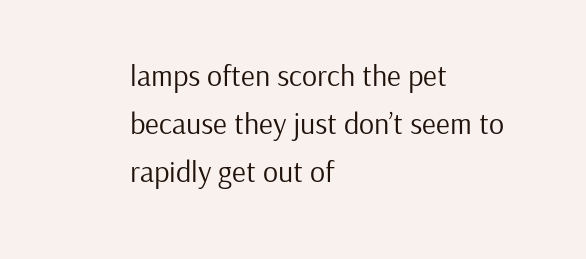lamps often scorch the pet because they just don’t seem to rapidly get out of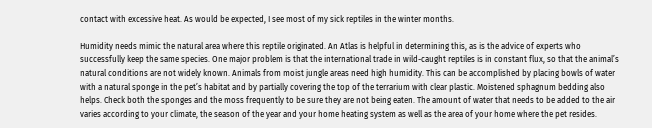contact with excessive heat. As would be expected, I see most of my sick reptiles in the winter months.

Humidity needs mimic the natural area where this reptile originated. An Atlas is helpful in determining this, as is the advice of experts who successfully keep the same species. One major problem is that the international trade in wild-caught reptiles is in constant flux, so that the animal’s natural conditions are not widely known. Animals from moist jungle areas need high humidity. This can be accomplished by placing bowls of water with a natural sponge in the pet’s habitat and by partially covering the top of the terrarium with clear plastic. Moistened sphagnum bedding also helps. Check both the sponges and the moss frequently to be sure they are not being eaten. The amount of water that needs to be added to the air varies according to your climate, the season of the year and your home heating system as well as the area of your home where the pet resides.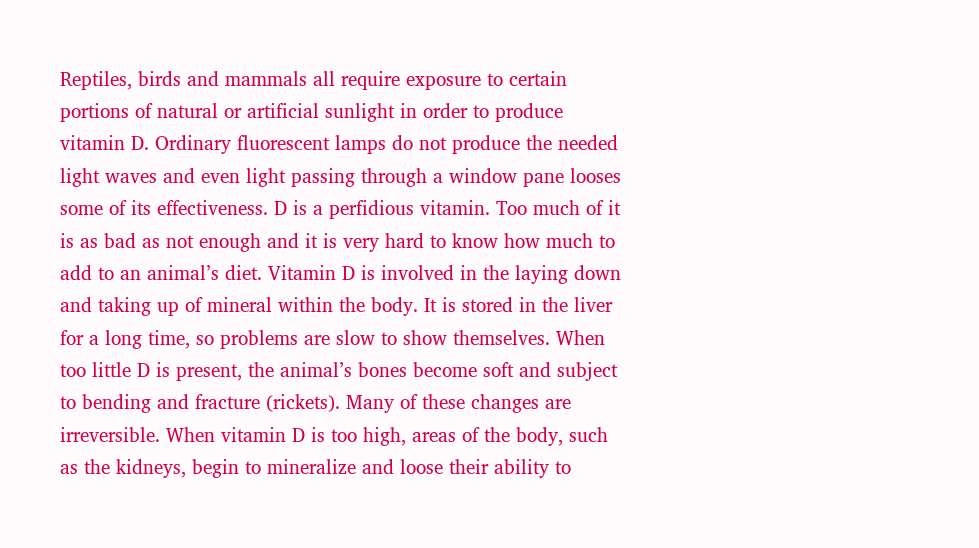Reptiles, birds and mammals all require exposure to certain portions of natural or artificial sunlight in order to produce vitamin D. Ordinary fluorescent lamps do not produce the needed light waves and even light passing through a window pane looses some of its effectiveness. D is a perfidious vitamin. Too much of it is as bad as not enough and it is very hard to know how much to add to an animal’s diet. Vitamin D is involved in the laying down and taking up of mineral within the body. It is stored in the liver for a long time, so problems are slow to show themselves. When too little D is present, the animal’s bones become soft and subject to bending and fracture (rickets). Many of these changes are irreversible. When vitamin D is too high, areas of the body, such as the kidneys, begin to mineralize and loose their ability to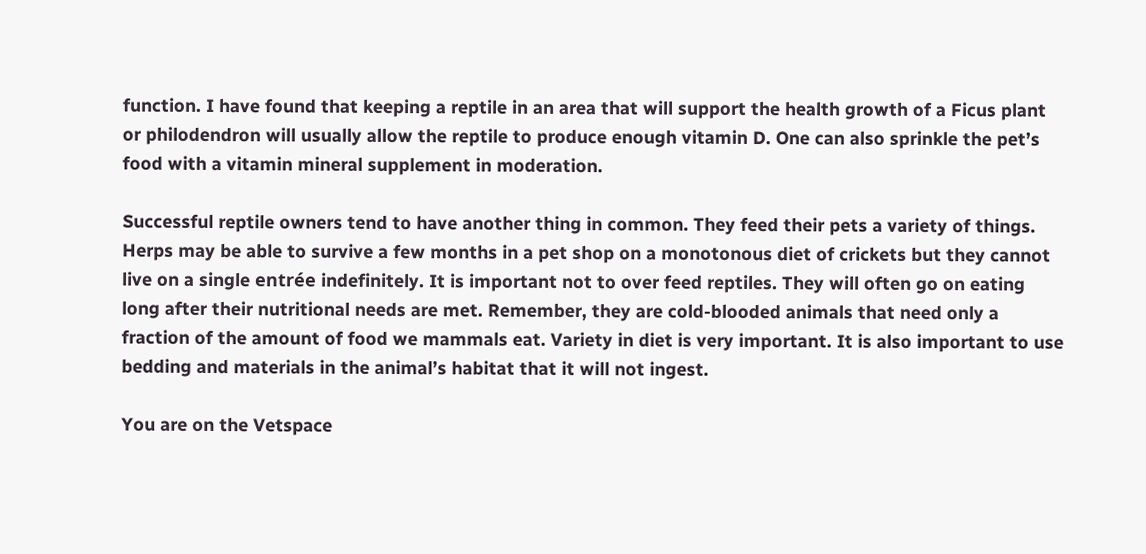function. I have found that keeping a reptile in an area that will support the health growth of a Ficus plant or philodendron will usually allow the reptile to produce enough vitamin D. One can also sprinkle the pet’s food with a vitamin mineral supplement in moderation.

Successful reptile owners tend to have another thing in common. They feed their pets a variety of things. Herps may be able to survive a few months in a pet shop on a monotonous diet of crickets but they cannot live on a single entrée indefinitely. It is important not to over feed reptiles. They will often go on eating long after their nutritional needs are met. Remember, they are cold-blooded animals that need only a fraction of the amount of food we mammals eat. Variety in diet is very important. It is also important to use bedding and materials in the animal’s habitat that it will not ingest.

You are on the Vetspace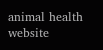animal health website